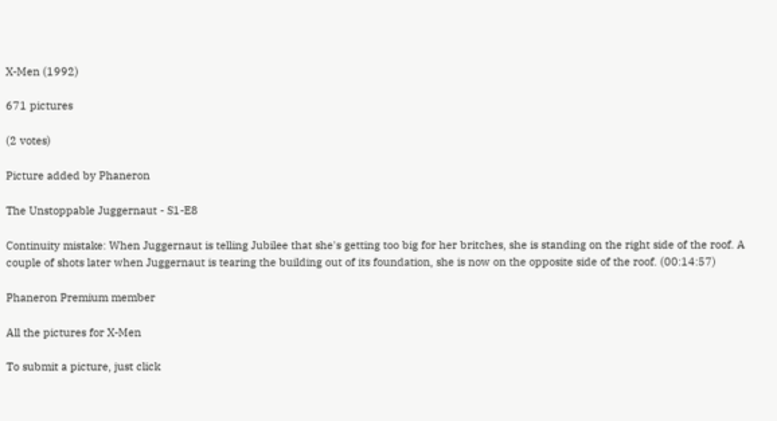X-Men (1992)

671 pictures

(2 votes)

Picture added by Phaneron

The Unstoppable Juggernaut - S1-E8

Continuity mistake: When Juggernaut is telling Jubilee that she's getting too big for her britches, she is standing on the right side of the roof. A couple of shots later when Juggernaut is tearing the building out of its foundation, she is now on the opposite side of the roof. (00:14:57)

Phaneron Premium member

All the pictures for X-Men

To submit a picture, just click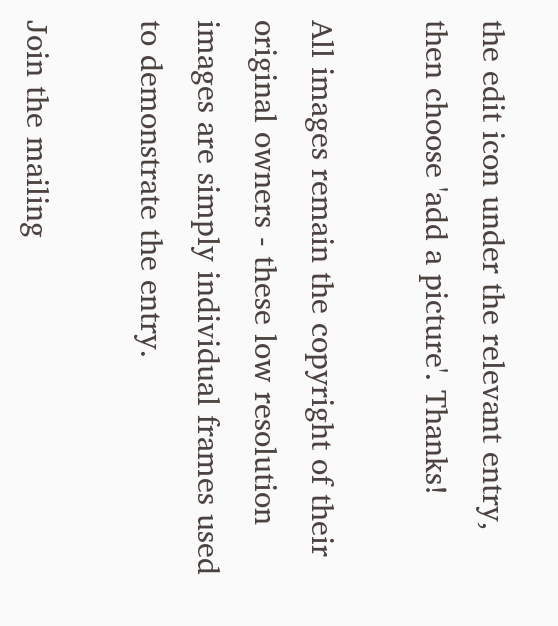the edit icon under the relevant entry, then choose 'add a picture'. Thanks!

All images remain the copyright of their original owners - these low resolution images are simply individual frames used to demonstrate the entry.

Join the mailing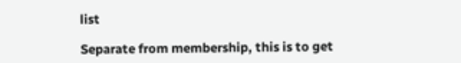list

Separate from membership, this is to get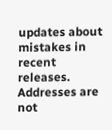updates about mistakes in recent releases. Addresses are not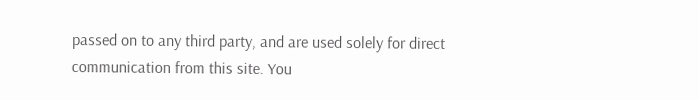passed on to any third party, and are used solely for direct communication from this site. You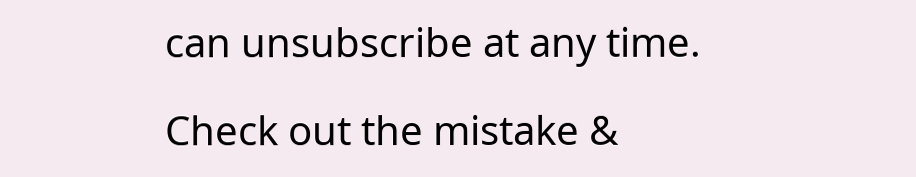can unsubscribe at any time.

Check out the mistake &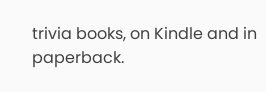trivia books, on Kindle and in paperback.